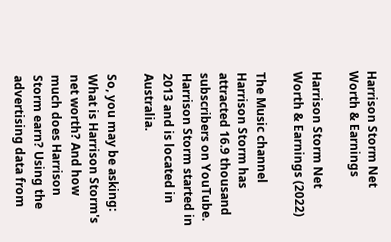Harrison Storm Net Worth & Earnings

Harrison Storm Net Worth & Earnings (2022)

The Music channel Harrison Storm has attracted 16.9 thousand subscribers on YouTube. Harrison Storm started in 2013 and is located in Australia.

So, you may be asking: What is Harrison Storm's net worth? And how much does Harrison Storm earn? Using the advertising data from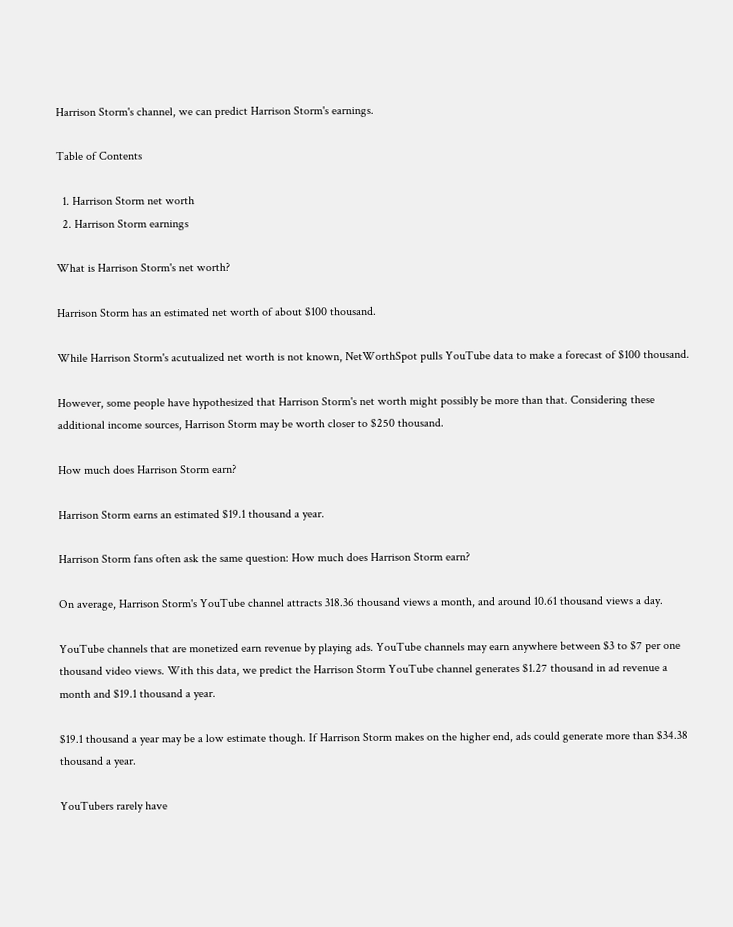Harrison Storm's channel, we can predict Harrison Storm's earnings.

Table of Contents

  1. Harrison Storm net worth
  2. Harrison Storm earnings

What is Harrison Storm's net worth?

Harrison Storm has an estimated net worth of about $100 thousand.

While Harrison Storm's acutualized net worth is not known, NetWorthSpot pulls YouTube data to make a forecast of $100 thousand.

However, some people have hypothesized that Harrison Storm's net worth might possibly be more than that. Considering these additional income sources, Harrison Storm may be worth closer to $250 thousand.

How much does Harrison Storm earn?

Harrison Storm earns an estimated $19.1 thousand a year.

Harrison Storm fans often ask the same question: How much does Harrison Storm earn?

On average, Harrison Storm's YouTube channel attracts 318.36 thousand views a month, and around 10.61 thousand views a day.

YouTube channels that are monetized earn revenue by playing ads. YouTube channels may earn anywhere between $3 to $7 per one thousand video views. With this data, we predict the Harrison Storm YouTube channel generates $1.27 thousand in ad revenue a month and $19.1 thousand a year.

$19.1 thousand a year may be a low estimate though. If Harrison Storm makes on the higher end, ads could generate more than $34.38 thousand a year.

YouTubers rarely have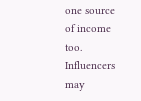one source of income too. Influencers may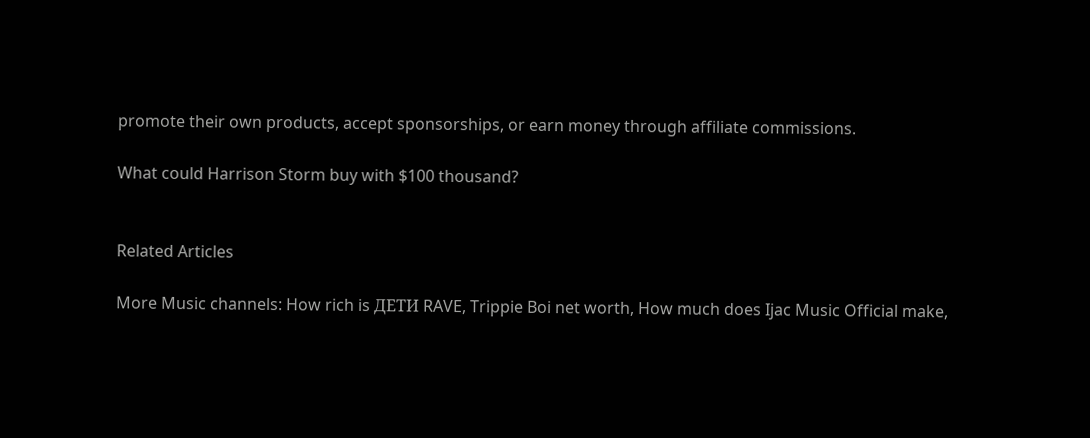promote their own products, accept sponsorships, or earn money through affiliate commissions.

What could Harrison Storm buy with $100 thousand?


Related Articles

More Music channels: How rich is ДЕТИ RAVE, Trippie Boi net worth, How much does Ijac Music Official make,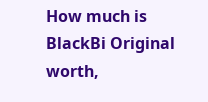How much is BlackBi Original worth,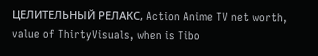ЦЕЛИТЕЛЬНЫЙ РЕЛАКС, Action Anime TV net worth, value of ThirtyVisuals, when is Tibo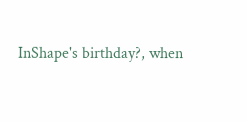InShape's birthday?, when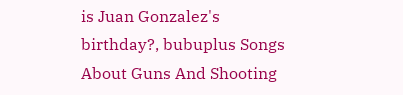is Juan Gonzalez's birthday?, bubuplus Songs About Guns And Shooting